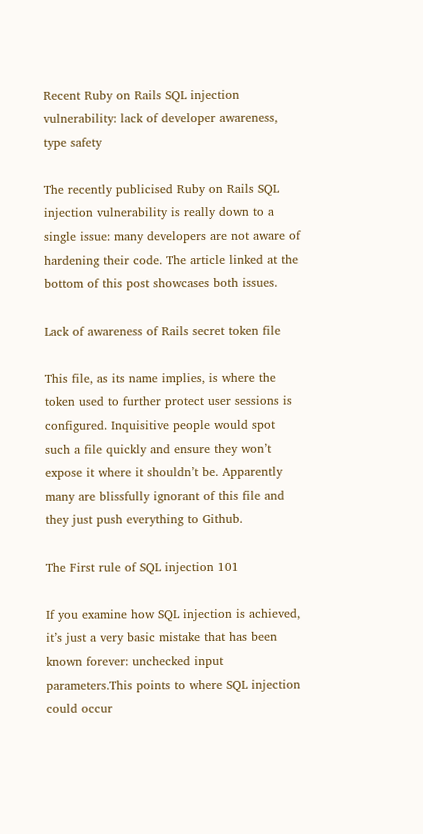Recent Ruby on Rails SQL injection vulnerability: lack of developer awareness, type safety

The recently publicised Ruby on Rails SQL injection vulnerability is really down to a single issue: many developers are not aware of hardening their code. The article linked at the bottom of this post showcases both issues.

Lack of awareness of Rails secret token file

This file, as its name implies, is where the token used to further protect user sessions is configured. Inquisitive people would spot such a file quickly and ensure they won’t expose it where it shouldn’t be. Apparently many are blissfully ignorant of this file and they just push everything to Github.

The First rule of SQL injection 101

If you examine how SQL injection is achieved, it’s just a very basic mistake that has been known forever: unchecked input parameters.This points to where SQL injection could occur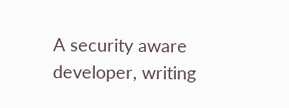A security aware developer, writing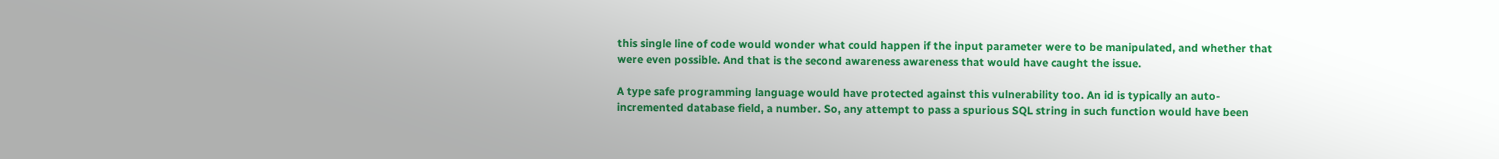this single line of code would wonder what could happen if the input parameter were to be manipulated, and whether that were even possible. And that is the second awareness awareness that would have caught the issue.

A type safe programming language would have protected against this vulnerability too. An id is typically an auto-incremented database field, a number. So, any attempt to pass a spurious SQL string in such function would have been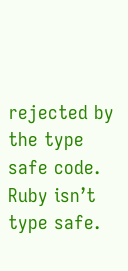rejected by the type safe code. Ruby isn’t type safe.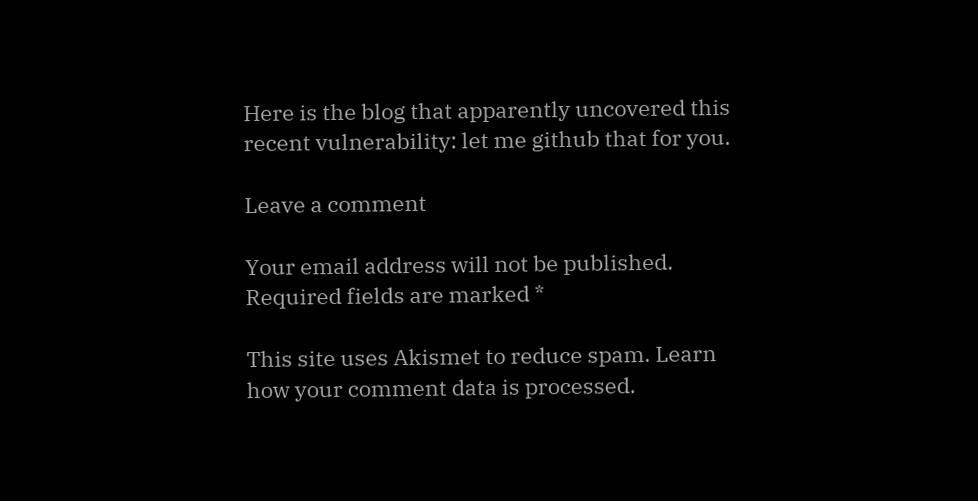Here is the blog that apparently uncovered this recent vulnerability: let me github that for you.

Leave a comment

Your email address will not be published. Required fields are marked *

This site uses Akismet to reduce spam. Learn how your comment data is processed.